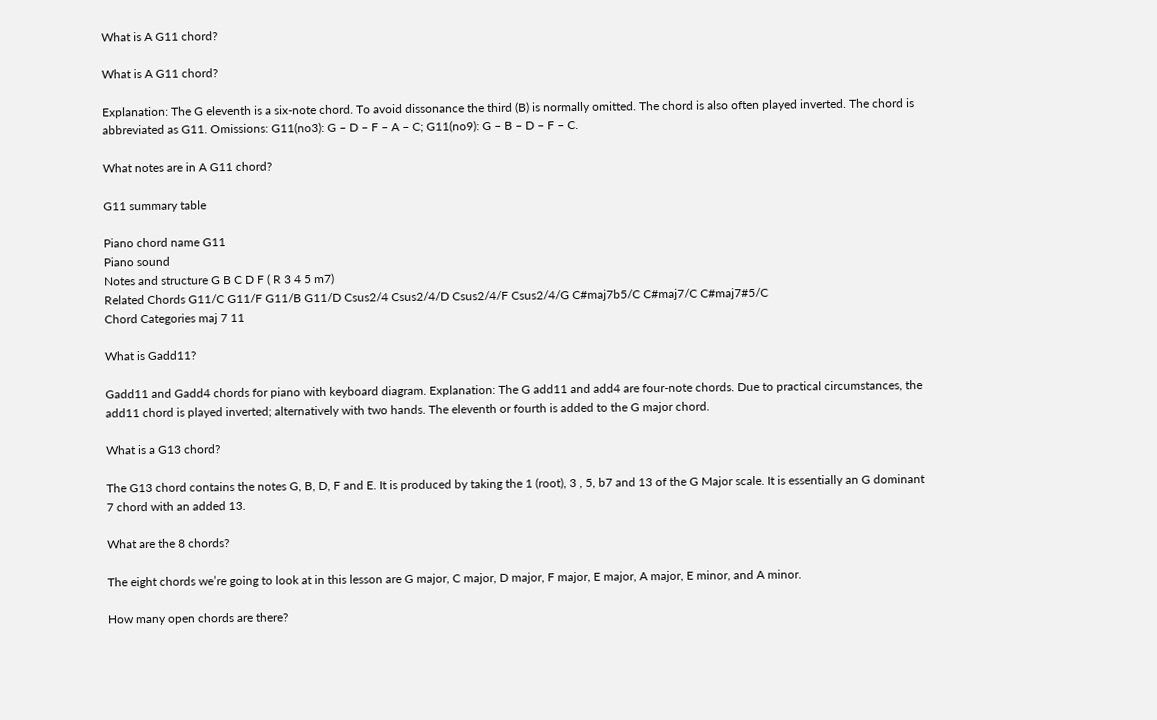What is A G11 chord?

What is A G11 chord?

Explanation: The G eleventh is a six-note chord. To avoid dissonance the third (B) is normally omitted. The chord is also often played inverted. The chord is abbreviated as G11. Omissions: G11(no3): G – D – F – A – C; G11(no9): G – B – D – F – C.

What notes are in A G11 chord?

G11 summary table

Piano chord name G11
Piano sound
Notes and structure G B C D F ( R 3 4 5 m7)
Related Chords G11/C G11/F G11/B G11/D Csus2/4 Csus2/4/D Csus2/4/F Csus2/4/G C#maj7b5/C C#maj7/C C#maj7#5/C
Chord Categories maj 7 11

What is Gadd11?

Gadd11 and Gadd4 chords for piano with keyboard diagram. Explanation: The G add11 and add4 are four-note chords. Due to practical circumstances, the add11 chord is played inverted; alternatively with two hands. The eleventh or fourth is added to the G major chord.

What is a G13 chord?

The G13 chord contains the notes G, B, D, F and E. It is produced by taking the 1 (root), 3 , 5, b7 and 13 of the G Major scale. It is essentially an G dominant 7 chord with an added 13.

What are the 8 chords?

The eight chords we’re going to look at in this lesson are G major, C major, D major, F major, E major, A major, E minor, and A minor.

How many open chords are there?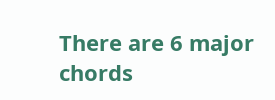There are 6 major chords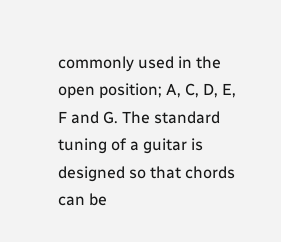commonly used in the open position; A, C, D, E, F and G. The standard tuning of a guitar is designed so that chords can be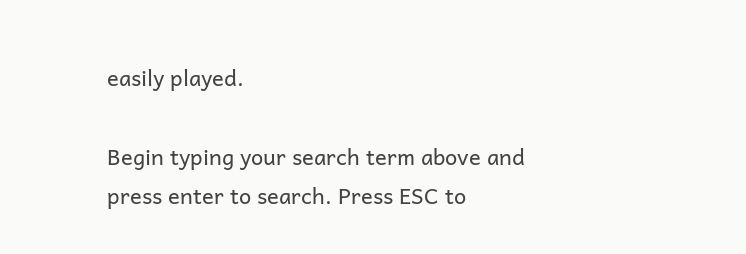easily played.

Begin typing your search term above and press enter to search. Press ESC to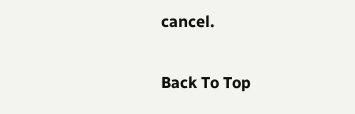cancel.

Back To Top